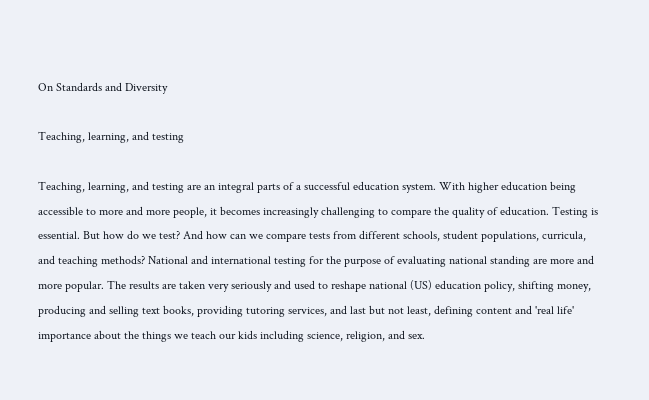On Standards and Diversity

Teaching, learning, and testing

Teaching, learning, and testing are an integral parts of a successful education system. With higher education being accessible to more and more people, it becomes increasingly challenging to compare the quality of education. Testing is essential. But how do we test? And how can we compare tests from different schools, student populations, curricula, and teaching methods? National and international testing for the purpose of evaluating national standing are more and more popular. The results are taken very seriously and used to reshape national (US) education policy, shifting money, producing and selling text books, providing tutoring services, and last but not least, defining content and 'real life' importance about the things we teach our kids including science, religion, and sex.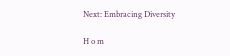Next: Embracing Diversity

H o m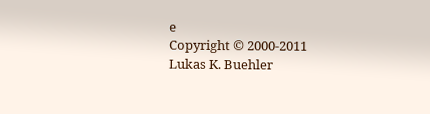e
Copyright © 2000-2011 Lukas K. Buehler